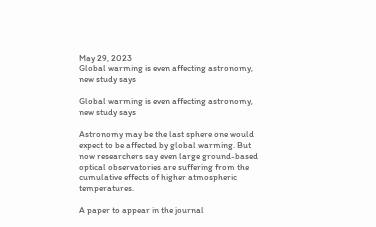May 29, 2023
Global warming is even affecting astronomy, new study says

Global warming is even affecting astronomy, new study says

Astronomy may be the last sphere one would expect to be affected by global warming. But now researchers say even large ground-based optical observatories are suffering from the cumulative effects of higher atmospheric temperatures.

A paper to appear in the journal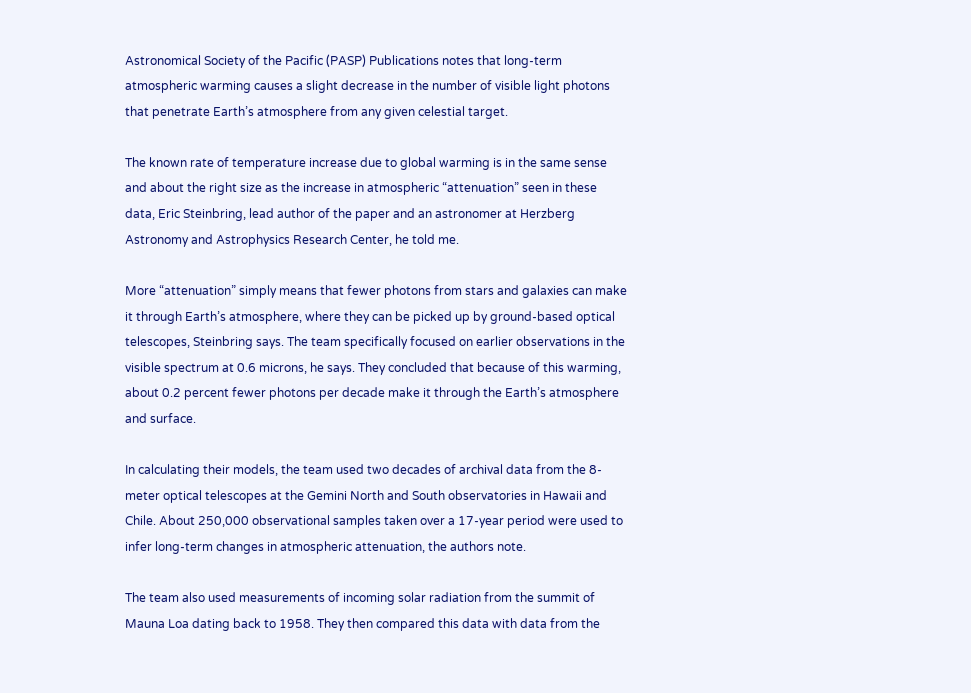Astronomical Society of the Pacific (PASP) Publications notes that long-term atmospheric warming causes a slight decrease in the number of visible light photons that penetrate Earth’s atmosphere from any given celestial target.

The known rate of temperature increase due to global warming is in the same sense and about the right size as the increase in atmospheric “attenuation” seen in these data, Eric Steinbring, lead author of the paper and an astronomer at Herzberg Astronomy and Astrophysics Research Center, he told me.

More “attenuation” simply means that fewer photons from stars and galaxies can make it through Earth’s atmosphere, where they can be picked up by ground-based optical telescopes, Steinbring says. The team specifically focused on earlier observations in the visible spectrum at 0.6 microns, he says. They concluded that because of this warming, about 0.2 percent fewer photons per decade make it through the Earth’s atmosphere and surface.

In calculating their models, the team used two decades of archival data from the 8-meter optical telescopes at the Gemini North and South observatories in Hawaii and Chile. About 250,000 observational samples taken over a 17-year period were used to infer long-term changes in atmospheric attenuation, the authors note.

The team also used measurements of incoming solar radiation from the summit of Mauna Loa dating back to 1958. They then compared this data with data from the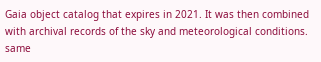Gaia object catalog that expires in 2021. It was then combined with archival records of the sky and meteorological conditions. same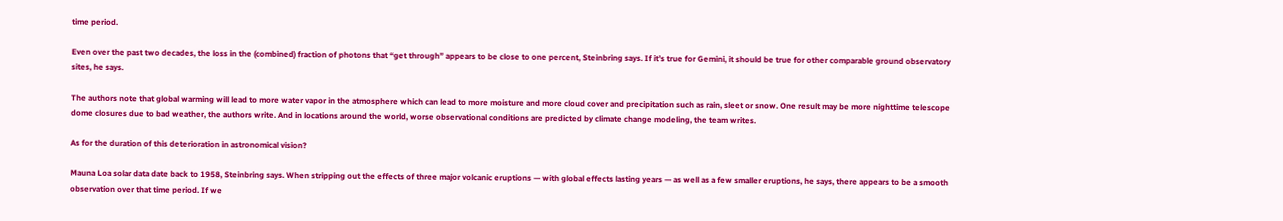time period.

Even over the past two decades, the loss in the (combined) fraction of photons that “get through” appears to be close to one percent, Steinbring says. If it’s true for Gemini, it should be true for other comparable ground observatory sites, he says.

The authors note that global warming will lead to more water vapor in the atmosphere which can lead to more moisture and more cloud cover and precipitation such as rain, sleet or snow. One result may be more nighttime telescope dome closures due to bad weather, the authors write. And in locations around the world, worse observational conditions are predicted by climate change modeling, the team writes.

As for the duration of this deterioration in astronomical vision?

Mauna Loa solar data date back to 1958, Steinbring says. When stripping out the effects of three major volcanic eruptions — with global effects lasting years — as well as a few smaller eruptions, he says, there appears to be a smooth observation over that time period. If we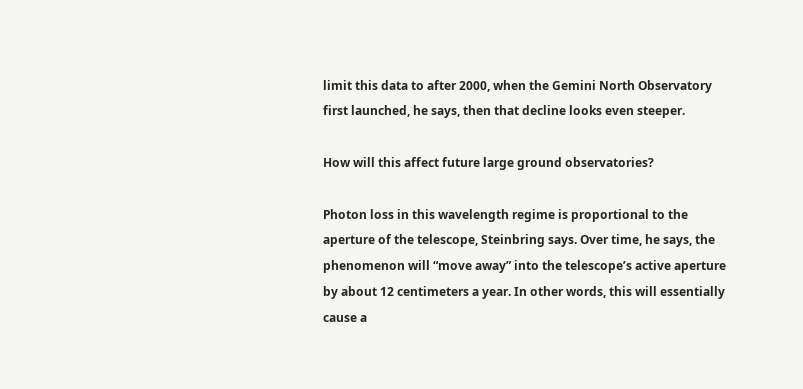limit this data to after 2000, when the Gemini North Observatory first launched, he says, then that decline looks even steeper.

How will this affect future large ground observatories?

Photon loss in this wavelength regime is proportional to the aperture of the telescope, Steinbring says. Over time, he says, the phenomenon will “move away” into the telescope’s active aperture by about 12 centimeters a year. In other words, this will essentially cause a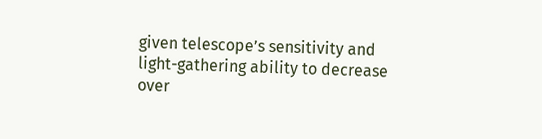given telescope’s sensitivity and light-gathering ability to decrease over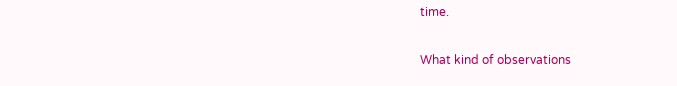time.

What kind of observations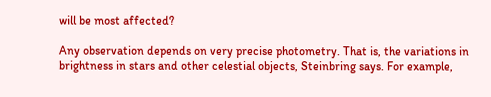will be most affected?

Any observation depends on very precise photometry. That is, the variations in brightness in stars and other celestial objects, Steinbring says. For example,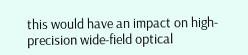this would have an impact on high-precision wide-field optical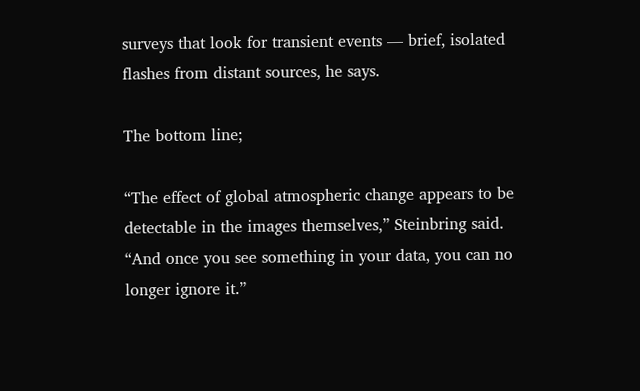surveys that look for transient events — brief, isolated flashes from distant sources, he says.

The bottom line;

“The effect of global atmospheric change appears to be detectable in the images themselves,” Steinbring said. “And once you see something in your data, you can no longer ignore it.”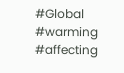#Global #warming #affecting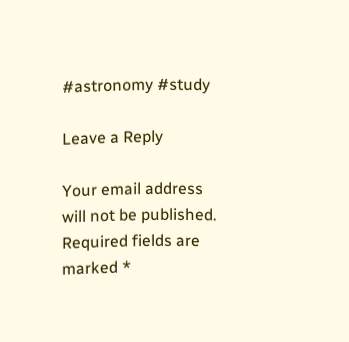#astronomy #study

Leave a Reply

Your email address will not be published. Required fields are marked *